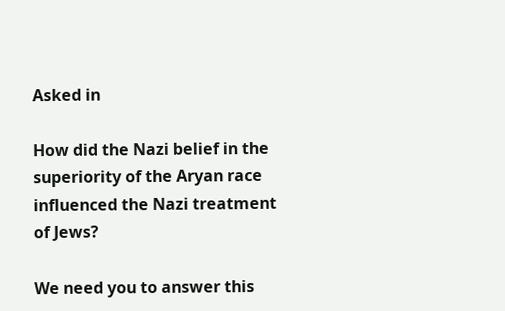Asked in

How did the Nazi belief in the superiority of the Aryan race influenced the Nazi treatment of Jews?

We need you to answer this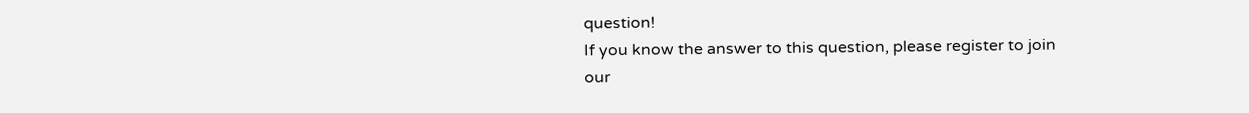question!
If you know the answer to this question, please register to join our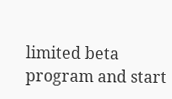limited beta program and start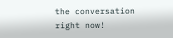the conversation right now!